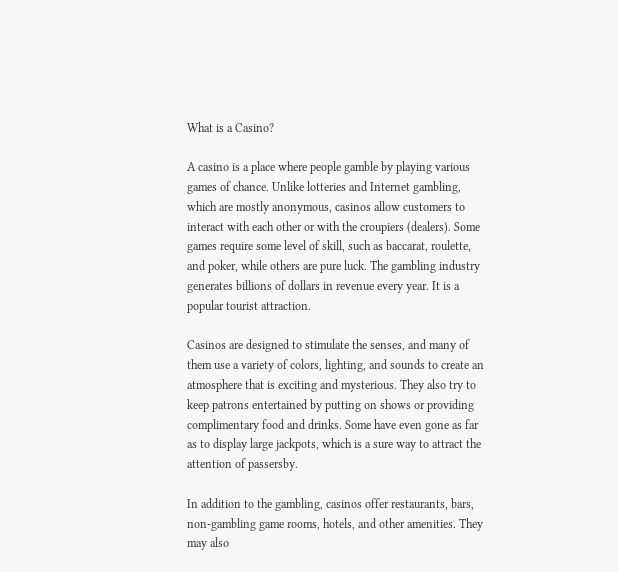What is a Casino?

A casino is a place where people gamble by playing various games of chance. Unlike lotteries and Internet gambling, which are mostly anonymous, casinos allow customers to interact with each other or with the croupiers (dealers). Some games require some level of skill, such as baccarat, roulette, and poker, while others are pure luck. The gambling industry generates billions of dollars in revenue every year. It is a popular tourist attraction.

Casinos are designed to stimulate the senses, and many of them use a variety of colors, lighting, and sounds to create an atmosphere that is exciting and mysterious. They also try to keep patrons entertained by putting on shows or providing complimentary food and drinks. Some have even gone as far as to display large jackpots, which is a sure way to attract the attention of passersby.

In addition to the gambling, casinos offer restaurants, bars, non-gambling game rooms, hotels, and other amenities. They may also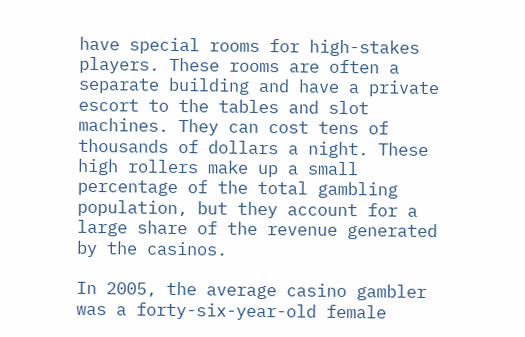have special rooms for high-stakes players. These rooms are often a separate building and have a private escort to the tables and slot machines. They can cost tens of thousands of dollars a night. These high rollers make up a small percentage of the total gambling population, but they account for a large share of the revenue generated by the casinos.

In 2005, the average casino gambler was a forty-six-year-old female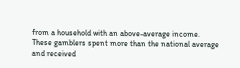from a household with an above-average income. These gamblers spent more than the national average and received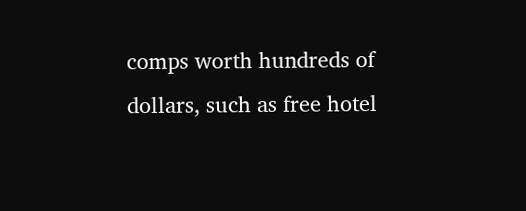comps worth hundreds of dollars, such as free hotel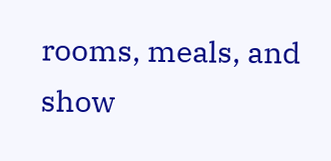rooms, meals, and show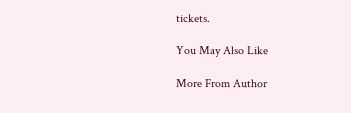tickets.

You May Also Like

More From Author